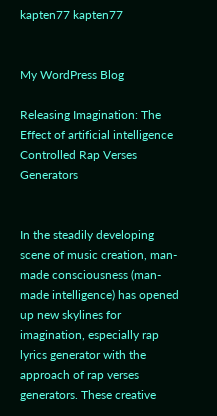kapten77 kapten77


My WordPress Blog

Releasing Imagination: The Effect of artificial intelligence Controlled Rap Verses Generators


In the steadily developing scene of music creation, man-made consciousness (man-made intelligence) has opened up new skylines for imagination, especially rap lyrics generator with the approach of rap verses generators. These creative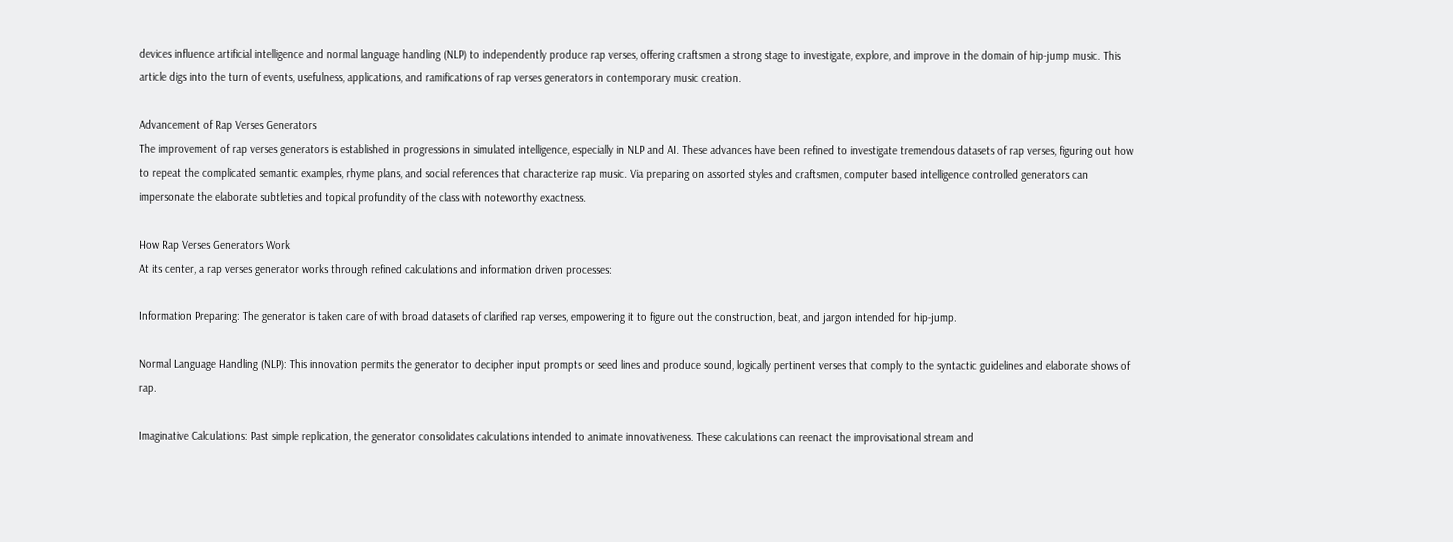devices influence artificial intelligence and normal language handling (NLP) to independently produce rap verses, offering craftsmen a strong stage to investigate, explore, and improve in the domain of hip-jump music. This article digs into the turn of events, usefulness, applications, and ramifications of rap verses generators in contemporary music creation.

Advancement of Rap Verses Generators
The improvement of rap verses generators is established in progressions in simulated intelligence, especially in NLP and AI. These advances have been refined to investigate tremendous datasets of rap verses, figuring out how to repeat the complicated semantic examples, rhyme plans, and social references that characterize rap music. Via preparing on assorted styles and craftsmen, computer based intelligence controlled generators can impersonate the elaborate subtleties and topical profundity of the class with noteworthy exactness.

How Rap Verses Generators Work
At its center, a rap verses generator works through refined calculations and information driven processes:

Information Preparing: The generator is taken care of with broad datasets of clarified rap verses, empowering it to figure out the construction, beat, and jargon intended for hip-jump.

Normal Language Handling (NLP): This innovation permits the generator to decipher input prompts or seed lines and produce sound, logically pertinent verses that comply to the syntactic guidelines and elaborate shows of rap.

Imaginative Calculations: Past simple replication, the generator consolidates calculations intended to animate innovativeness. These calculations can reenact the improvisational stream and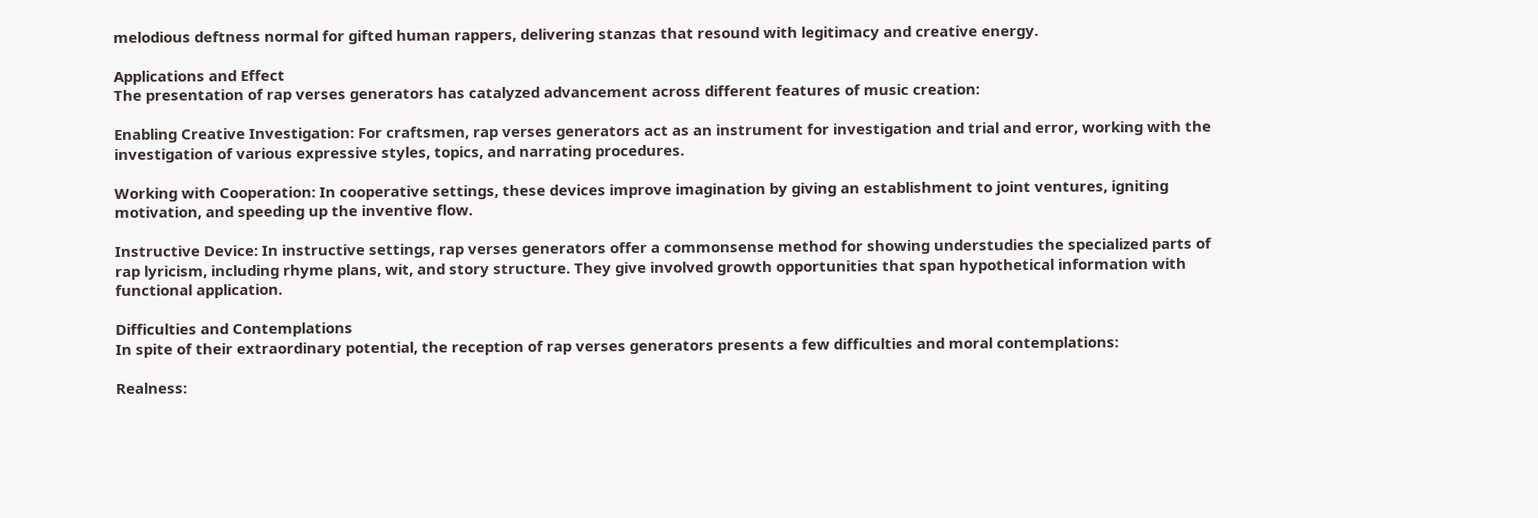melodious deftness normal for gifted human rappers, delivering stanzas that resound with legitimacy and creative energy.

Applications and Effect
The presentation of rap verses generators has catalyzed advancement across different features of music creation:

Enabling Creative Investigation: For craftsmen, rap verses generators act as an instrument for investigation and trial and error, working with the investigation of various expressive styles, topics, and narrating procedures.

Working with Cooperation: In cooperative settings, these devices improve imagination by giving an establishment to joint ventures, igniting motivation, and speeding up the inventive flow.

Instructive Device: In instructive settings, rap verses generators offer a commonsense method for showing understudies the specialized parts of rap lyricism, including rhyme plans, wit, and story structure. They give involved growth opportunities that span hypothetical information with functional application.

Difficulties and Contemplations
In spite of their extraordinary potential, the reception of rap verses generators presents a few difficulties and moral contemplations:

Realness: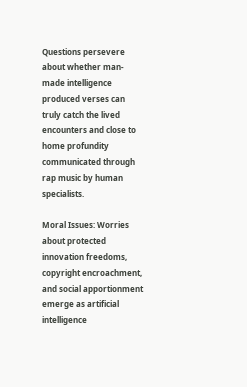Questions persevere about whether man-made intelligence produced verses can truly catch the lived encounters and close to home profundity communicated through rap music by human specialists.

Moral Issues: Worries about protected innovation freedoms, copyright encroachment, and social apportionment emerge as artificial intelligence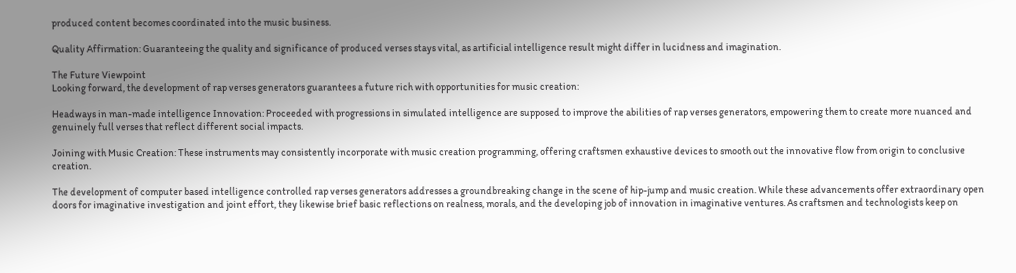produced content becomes coordinated into the music business.

Quality Affirmation: Guaranteeing the quality and significance of produced verses stays vital, as artificial intelligence result might differ in lucidness and imagination.

The Future Viewpoint
Looking forward, the development of rap verses generators guarantees a future rich with opportunities for music creation:

Headways in man-made intelligence Innovation: Proceeded with progressions in simulated intelligence are supposed to improve the abilities of rap verses generators, empowering them to create more nuanced and genuinely full verses that reflect different social impacts.

Joining with Music Creation: These instruments may consistently incorporate with music creation programming, offering craftsmen exhaustive devices to smooth out the innovative flow from origin to conclusive creation.

The development of computer based intelligence controlled rap verses generators addresses a groundbreaking change in the scene of hip-jump and music creation. While these advancements offer extraordinary open doors for imaginative investigation and joint effort, they likewise brief basic reflections on realness, morals, and the developing job of innovation in imaginative ventures. As craftsmen and technologists keep on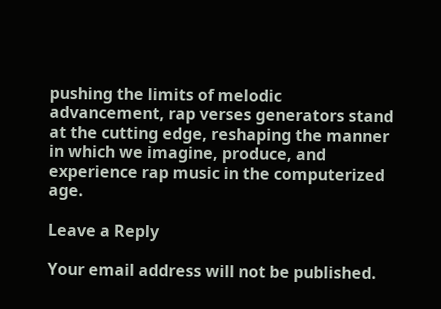pushing the limits of melodic advancement, rap verses generators stand at the cutting edge, reshaping the manner in which we imagine, produce, and experience rap music in the computerized age.

Leave a Reply

Your email address will not be published.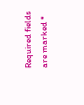Required fields are marked *